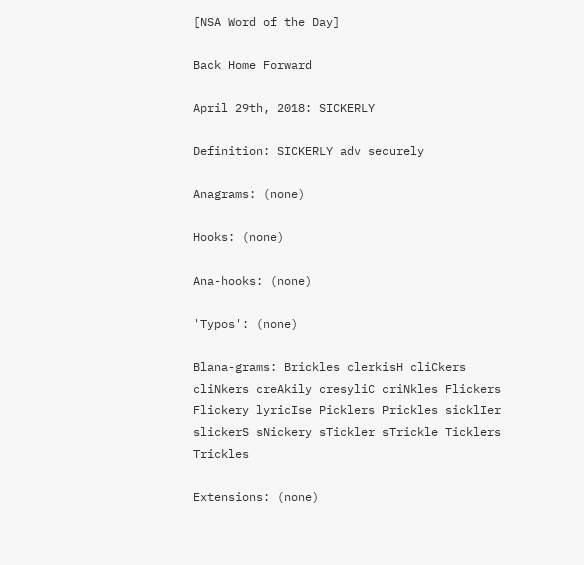[NSA Word of the Day]

Back Home Forward

April 29th, 2018: SICKERLY

Definition: SICKERLY adv securely

Anagrams: (none)

Hooks: (none)

Ana-hooks: (none)

'Typos': (none)

Blana-grams: Brickles clerkisH cliCkers cliNkers creAkily cresyliC criNkles Flickers Flickery lyricIse Picklers Prickles sicklIer slickerS sNickery sTickler sTrickle Ticklers Trickles

Extensions: (none)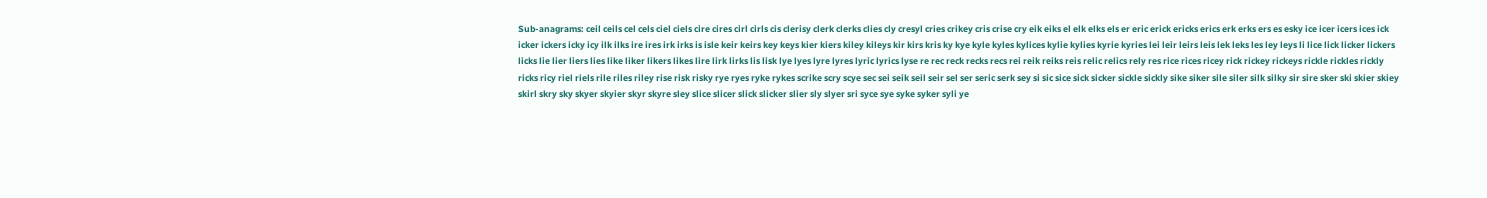Sub-anagrams: ceil ceils cel cels ciel ciels cire cires cirl cirls cis clerisy clerk clerks clies cly cresyl cries crikey cris crise cry eik eiks el elk elks els er eric erick ericks erics erk erks ers es esky ice icer icers ices ick icker ickers icky icy ilk ilks ire ires irk irks is isle keir keirs key keys kier kiers kiley kileys kir kirs kris ky kye kyle kyles kylices kylie kylies kyrie kyries lei leir leirs leis lek leks les ley leys li lice lick licker lickers licks lie lier liers lies like liker likers likes lire lirk lirks lis lisk lye lyes lyre lyres lyric lyrics lyse re rec reck recks recs rei reik reiks reis relic relics rely res rice rices ricey rick rickey rickeys rickle rickles rickly ricks ricy riel riels rile riles riley rise risk risky rye ryes ryke rykes scrike scry scye sec sei seik seil seir sel ser seric serk sey si sic sice sick sicker sickle sickly sike siker sile siler silk silky sir sire sker ski skier skiey skirl skry sky skyer skyier skyr skyre sley slice slicer slick slicker slier sly slyer sri syce sye syke syker syli ye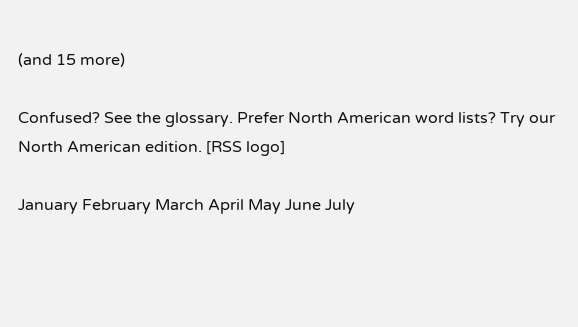(and 15 more)

Confused? See the glossary. Prefer North American word lists? Try our North American edition. [RSS logo]

January February March April May June July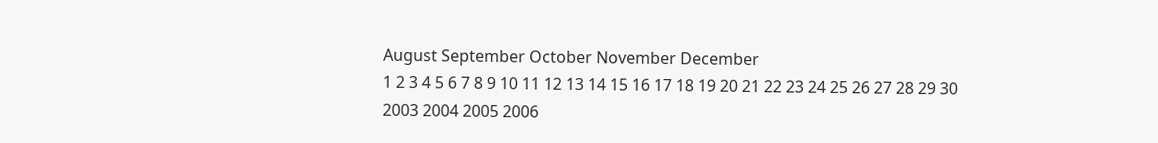August September October November December
1 2 3 4 5 6 7 8 9 10 11 12 13 14 15 16 17 18 19 20 21 22 23 24 25 26 27 28 29 30
2003 2004 2005 2006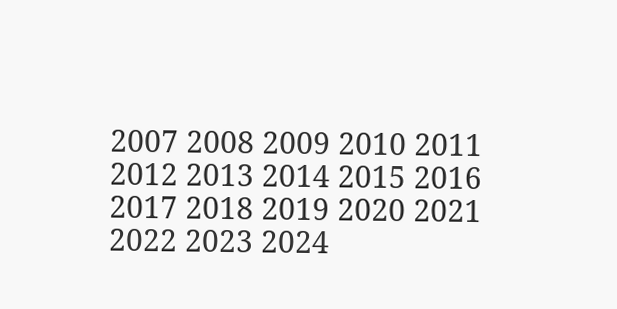2007 2008 2009 2010 2011 2012 2013 2014 2015 2016 2017 2018 2019 2020 2021 2022 2023 2024